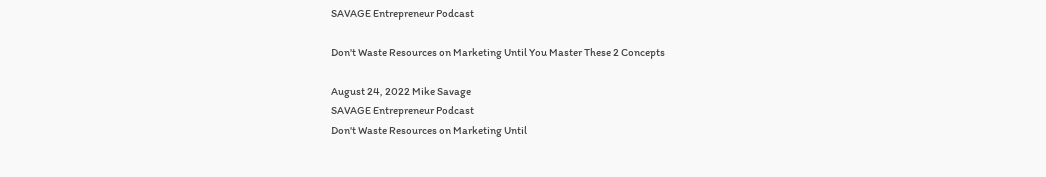SAVAGE Entrepreneur Podcast

Don't Waste Resources on Marketing Until You Master These 2 Concepts

August 24, 2022 Mike Savage
SAVAGE Entrepreneur Podcast
Don't Waste Resources on Marketing Until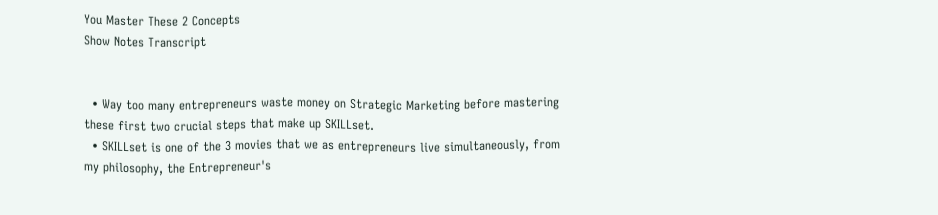You Master These 2 Concepts
Show Notes Transcript


  • Way too many entrepreneurs waste money on Strategic Marketing before mastering these first two crucial steps that make up SKILLset.
  • SKILLset is one of the 3 movies that we as entrepreneurs live simultaneously, from my philosophy, the Entrepreneur's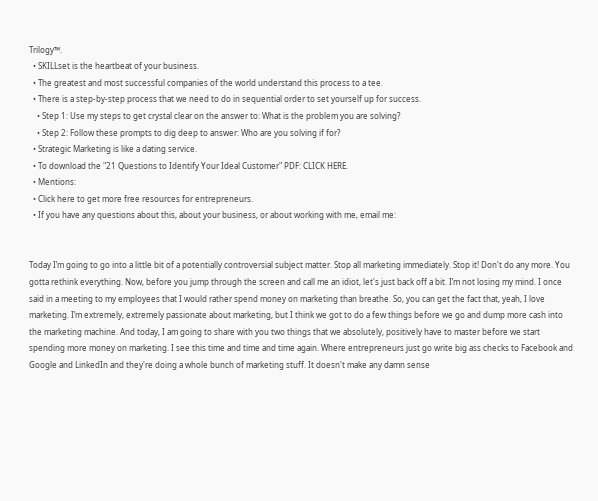Trilogy™.
  • SKILLset is the heartbeat of your business.
  • The greatest and most successful companies of the world understand this process to a tee.
  • There is a step-by-step process that we need to do in sequential order to set yourself up for success.
    • Step 1: Use my steps to get crystal clear on the answer to: What is the problem you are solving?
    • Step 2: Follow these prompts to dig deep to answer: Who are you solving if for?
  • Strategic Marketing is like a dating service.
  • To download the "21 Questions to Identify Your Ideal Customer" PDF: CLICK HERE.
  • Mentions:
  • Click here to get more free resources for entrepreneurs.
  • If you have any questions about this, about your business, or about working with me, email me:


Today I’m going to go into a little bit of a potentially controversial subject matter. Stop all marketing immediately. Stop it! Don't do any more. You gotta rethink everything. Now, before you jump through the screen and call me an idiot, let's just back off a bit. I’m not losing my mind. I once said in a meeting to my employees that I would rather spend money on marketing than breathe. So, you can get the fact that, yeah, I love marketing. I’m extremely, extremely passionate about marketing, but I think we got to do a few things before we go and dump more cash into the marketing machine. And today, I am going to share with you two things that we absolutely, positively have to master before we start spending more money on marketing. I see this time and time and time again. Where entrepreneurs just go write big ass checks to Facebook and Google and LinkedIn and they're doing a whole bunch of marketing stuff. It doesn't make any damn sense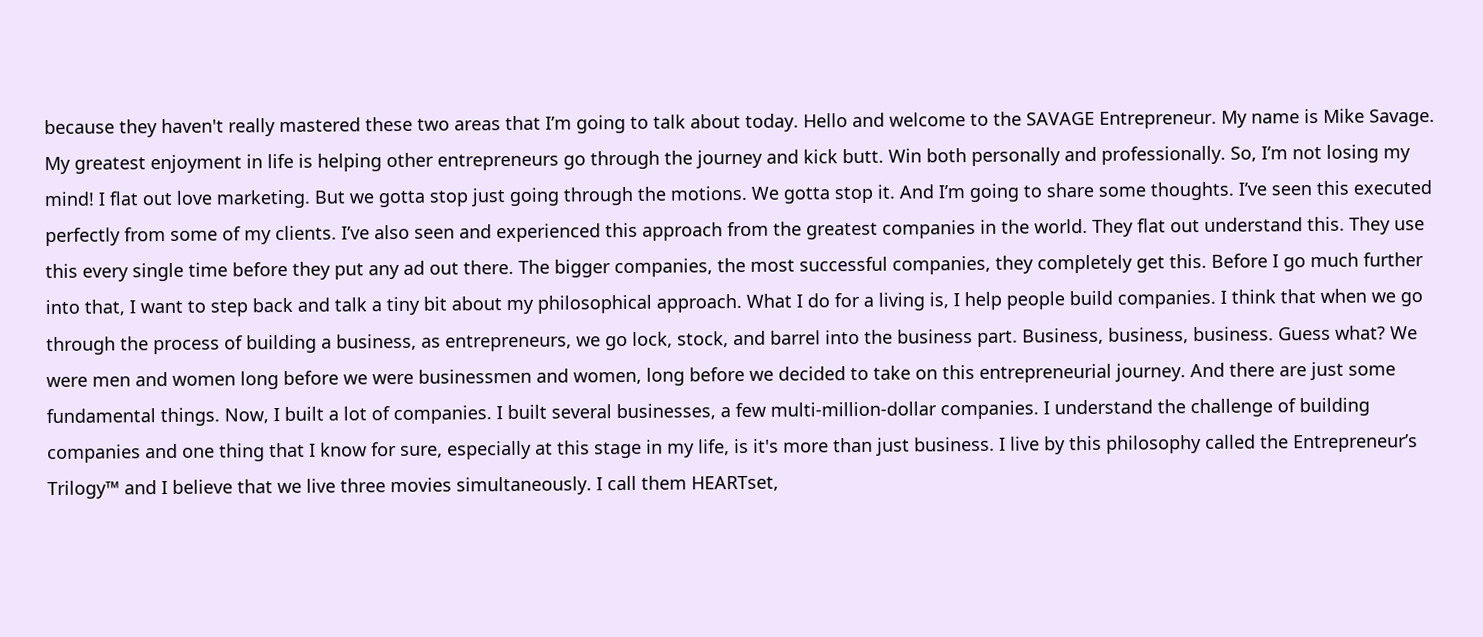because they haven't really mastered these two areas that I’m going to talk about today. Hello and welcome to the SAVAGE Entrepreneur. My name is Mike Savage. My greatest enjoyment in life is helping other entrepreneurs go through the journey and kick butt. Win both personally and professionally. So, I’m not losing my mind! I flat out love marketing. But we gotta stop just going through the motions. We gotta stop it. And I’m going to share some thoughts. I’ve seen this executed perfectly from some of my clients. I’ve also seen and experienced this approach from the greatest companies in the world. They flat out understand this. They use this every single time before they put any ad out there. The bigger companies, the most successful companies, they completely get this. Before I go much further into that, I want to step back and talk a tiny bit about my philosophical approach. What I do for a living is, I help people build companies. I think that when we go through the process of building a business, as entrepreneurs, we go lock, stock, and barrel into the business part. Business, business, business. Guess what? We were men and women long before we were businessmen and women, long before we decided to take on this entrepreneurial journey. And there are just some fundamental things. Now, I built a lot of companies. I built several businesses, a few multi-million-dollar companies. I understand the challenge of building companies and one thing that I know for sure, especially at this stage in my life, is it's more than just business. I live by this philosophy called the Entrepreneur’s Trilogy™ and I believe that we live three movies simultaneously. I call them HEARTset,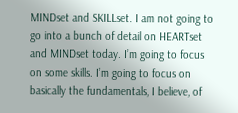MINDset and SKILLset. I am not going to go into a bunch of detail on HEARTset and MINDset today. I’m going to focus on some skills. I’m going to focus on basically the fundamentals, I believe, of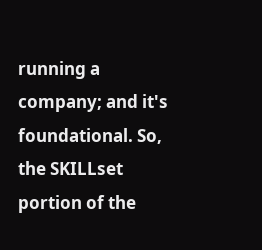running a company; and it's foundational. So, the SKILLset portion of the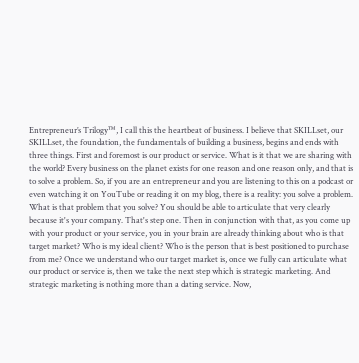Entrepreneur’s Trilogy™, I call this the heartbeat of business. I believe that SKILLset, our SKILLset, the foundation, the fundamentals of building a business, begins and ends with three things. First and foremost is our product or service. What is it that we are sharing with the world? Every business on the planet exists for one reason and one reason only, and that is to solve a problem. So, if you are an entrepreneur and you are listening to this on a podcast or even watching it on YouTube or reading it on my blog, there is a reality: you solve a problem. What is that problem that you solve? You should be able to articulate that very clearly because it's your company. That's step one. Then in conjunction with that, as you come up with your product or your service, you in your brain are already thinking about who is that target market? Who is my ideal client? Who is the person that is best positioned to purchase from me? Once we understand who our target market is, once we fully can articulate what our product or service is, then we take the next step which is strategic marketing. And strategic marketing is nothing more than a dating service. Now,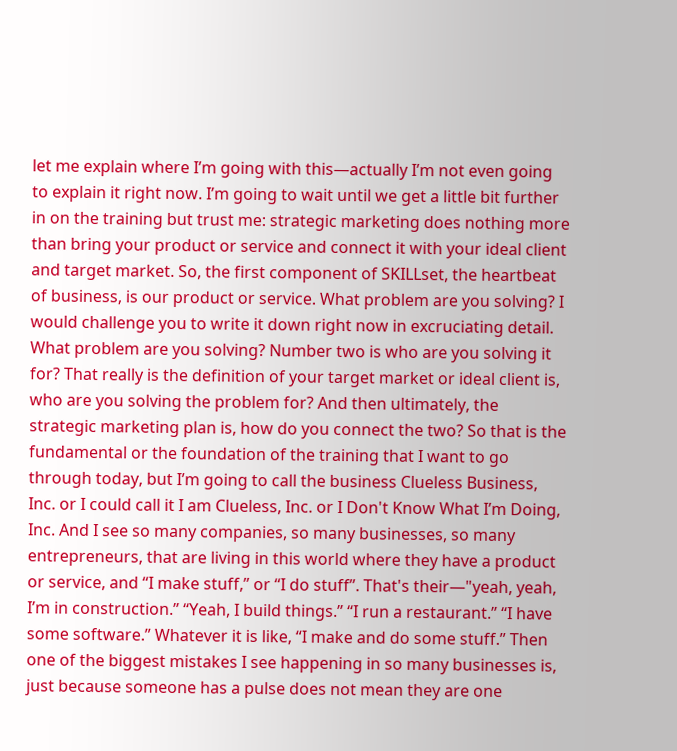let me explain where I’m going with this—actually I’m not even going to explain it right now. I’m going to wait until we get a little bit further in on the training but trust me: strategic marketing does nothing more than bring your product or service and connect it with your ideal client and target market. So, the first component of SKILLset, the heartbeat of business, is our product or service. What problem are you solving? I would challenge you to write it down right now in excruciating detail. What problem are you solving? Number two is who are you solving it for? That really is the definition of your target market or ideal client is, who are you solving the problem for? And then ultimately, the strategic marketing plan is, how do you connect the two? So that is the fundamental or the foundation of the training that I want to go through today, but I’m going to call the business Clueless Business, Inc. or I could call it I am Clueless, Inc. or I Don't Know What I’m Doing, Inc. And I see so many companies, so many businesses, so many entrepreneurs, that are living in this world where they have a product or service, and “I make stuff,” or “I do stuff”. That's their—"yeah, yeah, I’m in construction.” “Yeah, I build things.” “I run a restaurant.” “I have some software.” Whatever it is like, “I make and do some stuff.” Then one of the biggest mistakes I see happening in so many businesses is, just because someone has a pulse does not mean they are one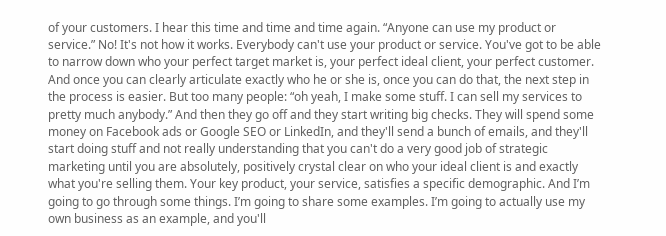of your customers. I hear this time and time and time again. “Anyone can use my product or service.” No! It's not how it works. Everybody can't use your product or service. You've got to be able to narrow down who your perfect target market is, your perfect ideal client, your perfect customer. And once you can clearly articulate exactly who he or she is, once you can do that, the next step in the process is easier. But too many people: “oh yeah, I make some stuff. I can sell my services to pretty much anybody.” And then they go off and they start writing big checks. They will spend some money on Facebook ads or Google SEO or LinkedIn, and they'll send a bunch of emails, and they'll start doing stuff and not really understanding that you can't do a very good job of strategic marketing until you are absolutely, positively crystal clear on who your ideal client is and exactly what you're selling them. Your key product, your service, satisfies a specific demographic. And I’m going to go through some things. I’m going to share some examples. I’m going to actually use my own business as an example, and you'll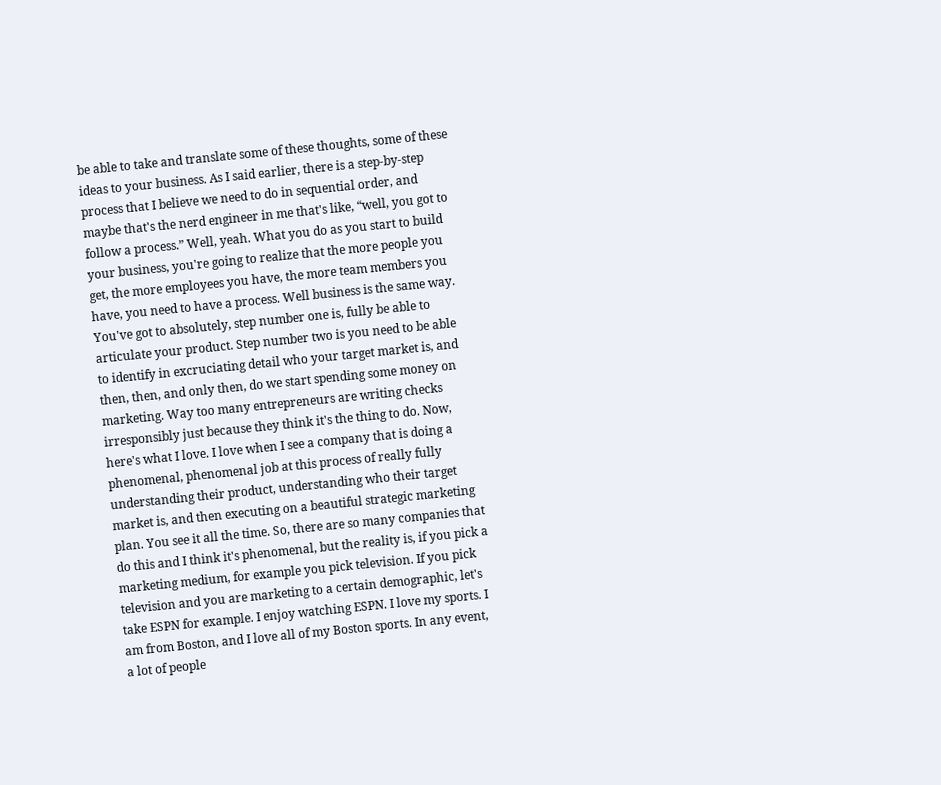be able to take and translate some of these thoughts, some of these ideas to your business. As I said earlier, there is a step-by-step process that I believe we need to do in sequential order, and maybe that's the nerd engineer in me that's like, “well, you got to follow a process.” Well, yeah. What you do as you start to build your business, you're going to realize that the more people you get, the more employees you have, the more team members you have, you need to have a process. Well business is the same way. You've got to absolutely, step number one is, fully be able to articulate your product. Step number two is you need to be able to identify in excruciating detail who your target market is, and then, then, and only then, do we start spending some money on marketing. Way too many entrepreneurs are writing checks irresponsibly just because they think it's the thing to do. Now, here's what I love. I love when I see a company that is doing a phenomenal, phenomenal job at this process of really fully understanding their product, understanding who their target market is, and then executing on a beautiful strategic marketing plan. You see it all the time. So, there are so many companies that do this and I think it's phenomenal, but the reality is, if you pick a marketing medium, for example you pick television. If you pick television and you are marketing to a certain demographic, let's take ESPN for example. I enjoy watching ESPN. I love my sports. I am from Boston, and I love all of my Boston sports. In any event, a lot of people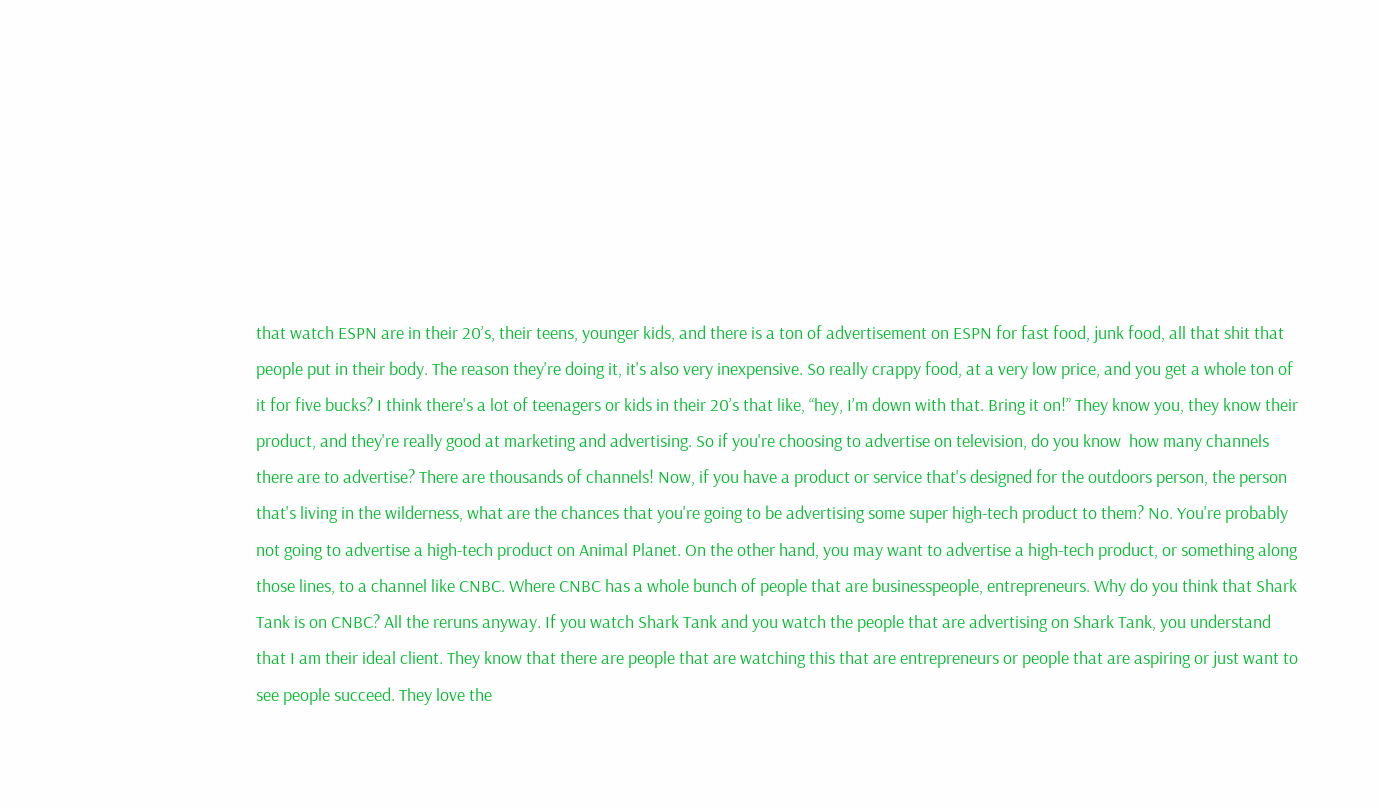that watch ESPN are in their 20’s, their teens, younger kids, and there is a ton of advertisement on ESPN for fast food, junk food, all that shit that people put in their body. The reason they're doing it, it's also very inexpensive. So really crappy food, at a very low price, and you get a whole ton of it for five bucks? I think there's a lot of teenagers or kids in their 20’s that like, “hey, I’m down with that. Bring it on!” They know you, they know their product, and they're really good at marketing and advertising. So if you're choosing to advertise on television, do you know  how many channels there are to advertise? There are thousands of channels! Now, if you have a product or service that's designed for the outdoors person, the person that's living in the wilderness, what are the chances that you're going to be advertising some super high-tech product to them? No. You're probably not going to advertise a high-tech product on Animal Planet. On the other hand, you may want to advertise a high-tech product, or something along those lines, to a channel like CNBC. Where CNBC has a whole bunch of people that are businesspeople, entrepreneurs. Why do you think that Shark Tank is on CNBC? All the reruns anyway. If you watch Shark Tank and you watch the people that are advertising on Shark Tank, you understand that I am their ideal client. They know that there are people that are watching this that are entrepreneurs or people that are aspiring or just want to see people succeed. They love the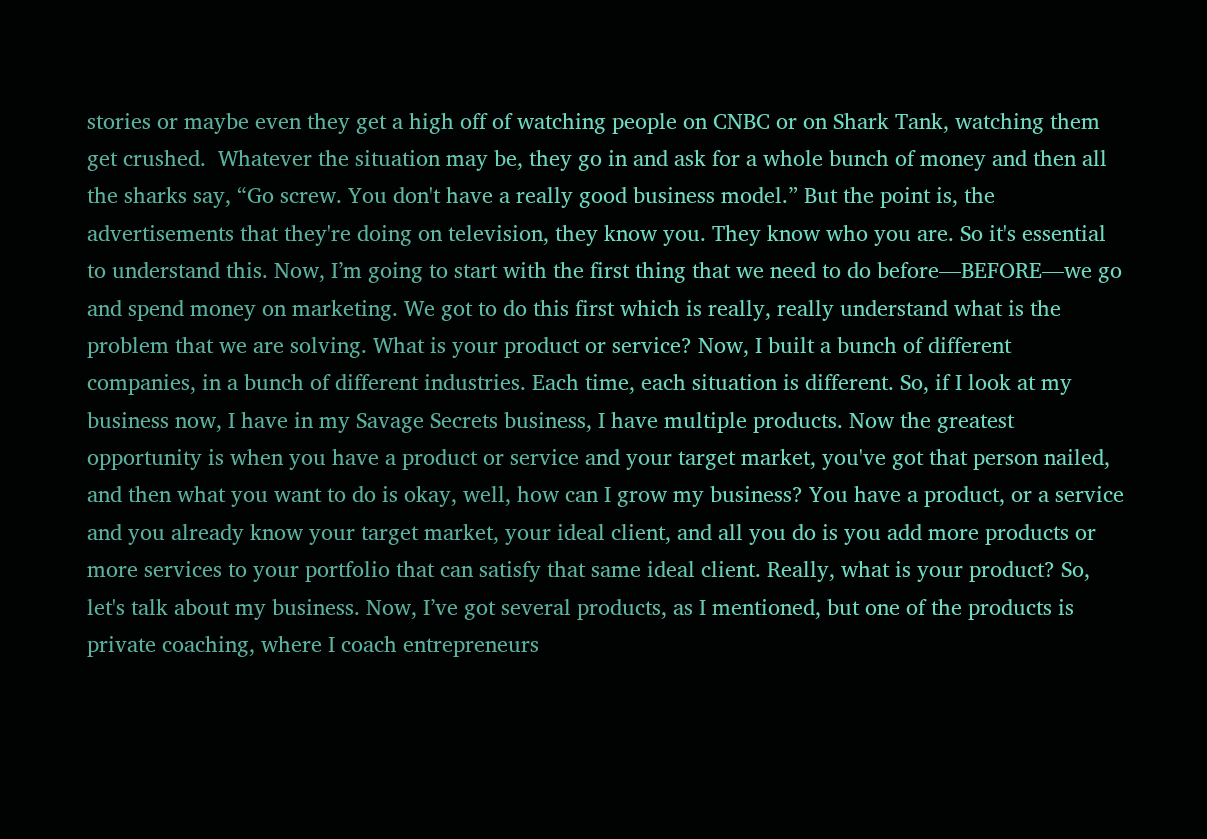stories or maybe even they get a high off of watching people on CNBC or on Shark Tank, watching them get crushed.  Whatever the situation may be, they go in and ask for a whole bunch of money and then all the sharks say, “Go screw. You don't have a really good business model.” But the point is, the advertisements that they're doing on television, they know you. They know who you are. So it's essential to understand this. Now, I’m going to start with the first thing that we need to do before—BEFORE—we go and spend money on marketing. We got to do this first which is really, really understand what is the problem that we are solving. What is your product or service? Now, I built a bunch of different companies, in a bunch of different industries. Each time, each situation is different. So, if I look at my business now, I have in my Savage Secrets business, I have multiple products. Now the greatest opportunity is when you have a product or service and your target market, you've got that person nailed, and then what you want to do is okay, well, how can I grow my business? You have a product, or a service and you already know your target market, your ideal client, and all you do is you add more products or more services to your portfolio that can satisfy that same ideal client. Really, what is your product? So, let's talk about my business. Now, I’ve got several products, as I mentioned, but one of the products is private coaching, where I coach entrepreneurs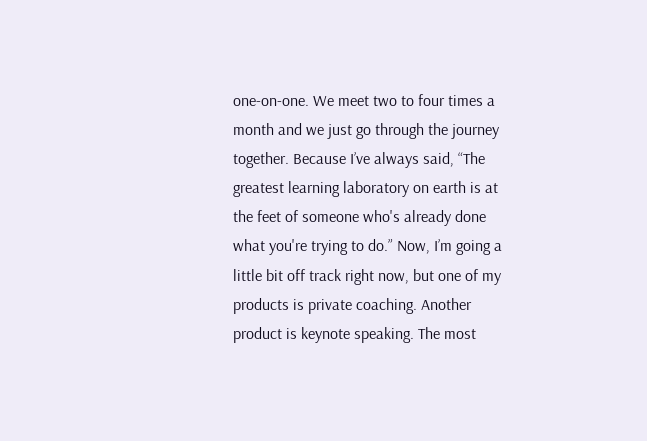one-on-one. We meet two to four times a month and we just go through the journey together. Because I’ve always said, “The greatest learning laboratory on earth is at the feet of someone who's already done what you're trying to do.” Now, I’m going a little bit off track right now, but one of my products is private coaching. Another product is keynote speaking. The most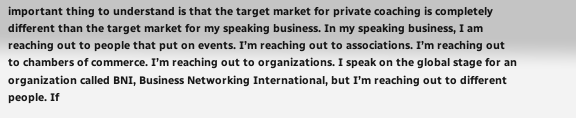important thing to understand is that the target market for private coaching is completely different than the target market for my speaking business. In my speaking business, I am reaching out to people that put on events. I’m reaching out to associations. I’m reaching out to chambers of commerce. I’m reaching out to organizations. I speak on the global stage for an organization called BNI, Business Networking International, but I’m reaching out to different people. If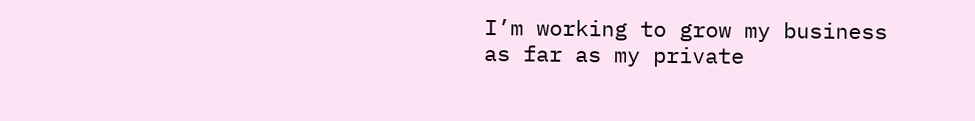I’m working to grow my business as far as my private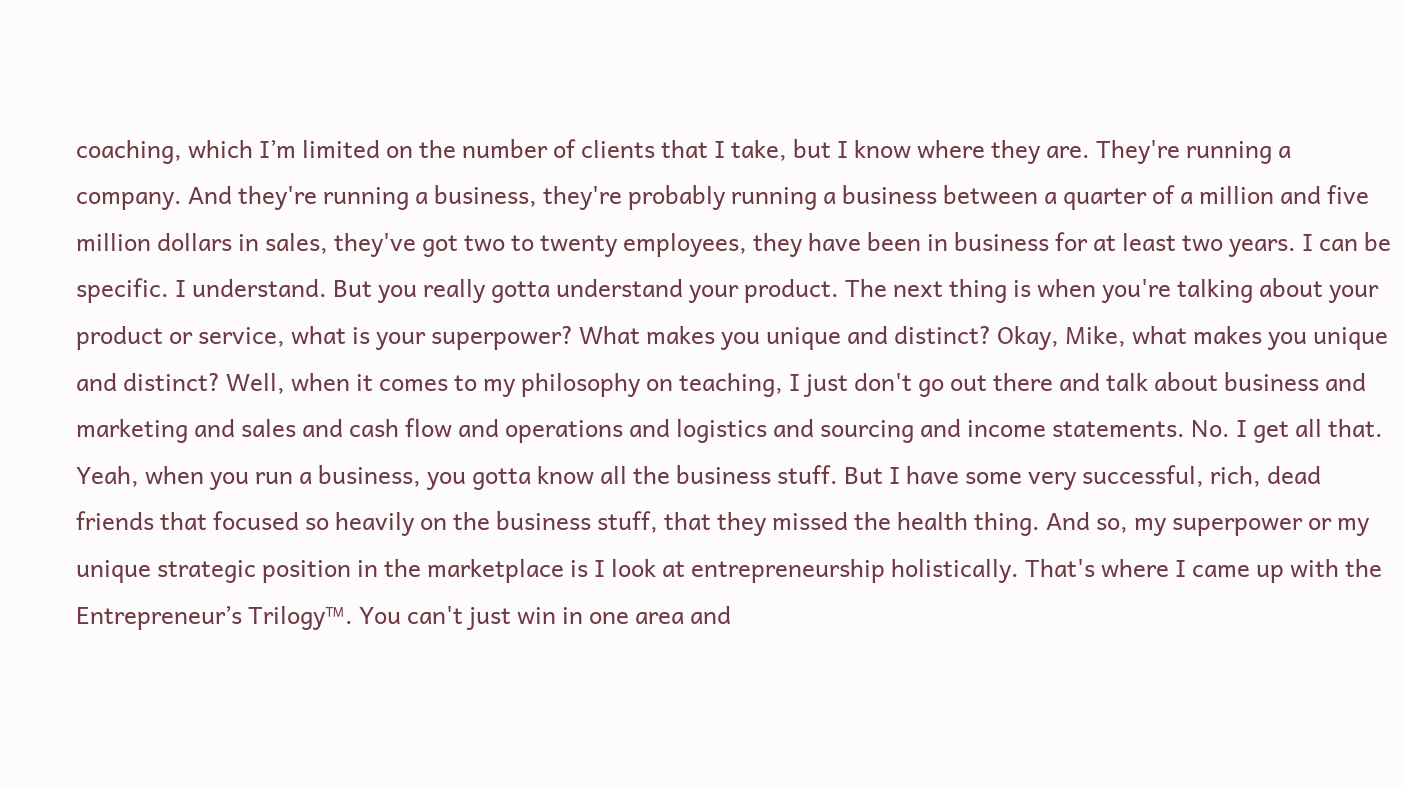coaching, which I’m limited on the number of clients that I take, but I know where they are. They're running a company. And they're running a business, they're probably running a business between a quarter of a million and five million dollars in sales, they've got two to twenty employees, they have been in business for at least two years. I can be specific. I understand. But you really gotta understand your product. The next thing is when you're talking about your product or service, what is your superpower? What makes you unique and distinct? Okay, Mike, what makes you unique and distinct? Well, when it comes to my philosophy on teaching, I just don't go out there and talk about business and marketing and sales and cash flow and operations and logistics and sourcing and income statements. No. I get all that. Yeah, when you run a business, you gotta know all the business stuff. But I have some very successful, rich, dead friends that focused so heavily on the business stuff, that they missed the health thing. And so, my superpower or my unique strategic position in the marketplace is I look at entrepreneurship holistically. That's where I came up with the Entrepreneur’s Trilogy™. You can't just win in one area and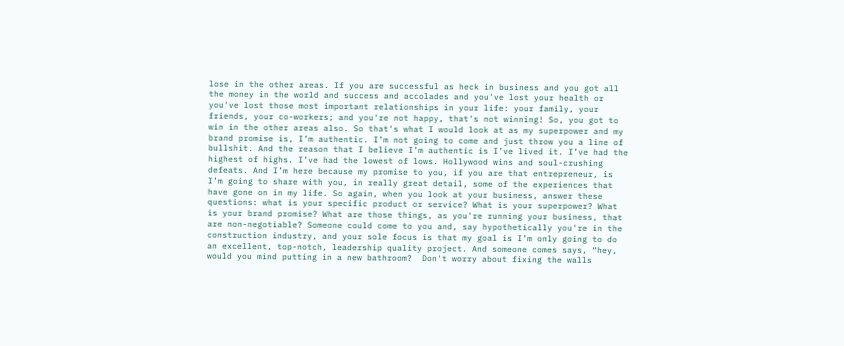lose in the other areas. If you are successful as heck in business and you got all the money in the world and success and accolades and you've lost your health or you've lost those most important relationships in your life: your family, your friends, your co-workers; and you're not happy, that's not winning! So, you got to win in the other areas also. So that's what I would look at as my superpower and my brand promise is, I’m authentic. I’m not going to come and just throw you a line of bullshit. And the reason that I believe I’m authentic is I’ve lived it. I’ve had the highest of highs. I’ve had the lowest of lows. Hollywood wins and soul-crushing defeats. And I’m here because my promise to you, if you are that entrepreneur, is I’m going to share with you, in really great detail, some of the experiences that have gone on in my life. So again, when you look at your business, answer these questions: what is your specific product or service? What is your superpower? What is your brand promise? What are those things, as you're running your business, that are non-negotiable? Someone could come to you and, say hypothetically you're in the construction industry, and your sole focus is that my goal is I’m only going to do an excellent, top-notch, leadership quality project. And someone comes says, “hey, would you mind putting in a new bathroom?  Don't worry about fixing the walls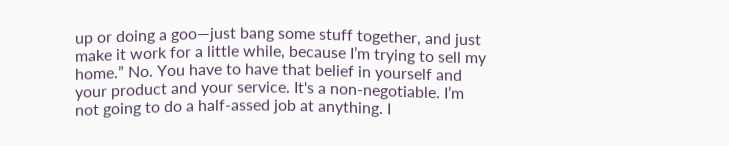up or doing a goo—just bang some stuff together, and just make it work for a little while, because I’m trying to sell my home.” No. You have to have that belief in yourself and your product and your service. It's a non-negotiable. I’m not going to do a half-assed job at anything. I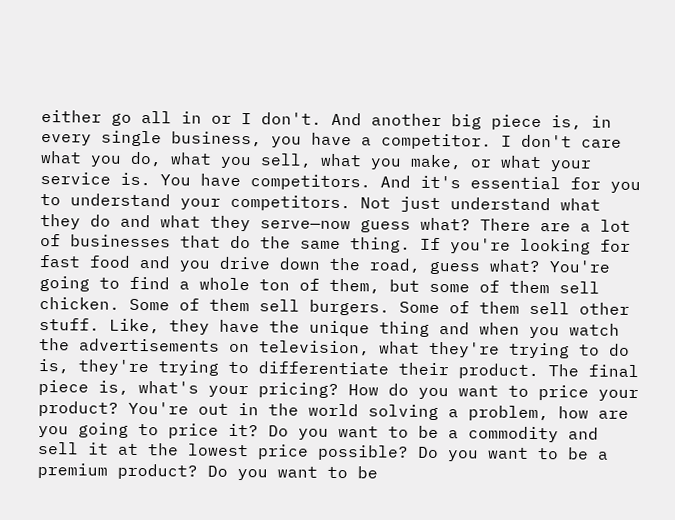either go all in or I don't. And another big piece is, in every single business, you have a competitor. I don't care what you do, what you sell, what you make, or what your service is. You have competitors. And it's essential for you to understand your competitors. Not just understand what they do and what they serve—now guess what? There are a lot of businesses that do the same thing. If you're looking for fast food and you drive down the road, guess what? You're going to find a whole ton of them, but some of them sell chicken. Some of them sell burgers. Some of them sell other stuff. Like, they have the unique thing and when you watch the advertisements on television, what they're trying to do is, they're trying to differentiate their product. The final piece is, what's your pricing? How do you want to price your product? You're out in the world solving a problem, how are you going to price it? Do you want to be a commodity and sell it at the lowest price possible? Do you want to be a premium product? Do you want to be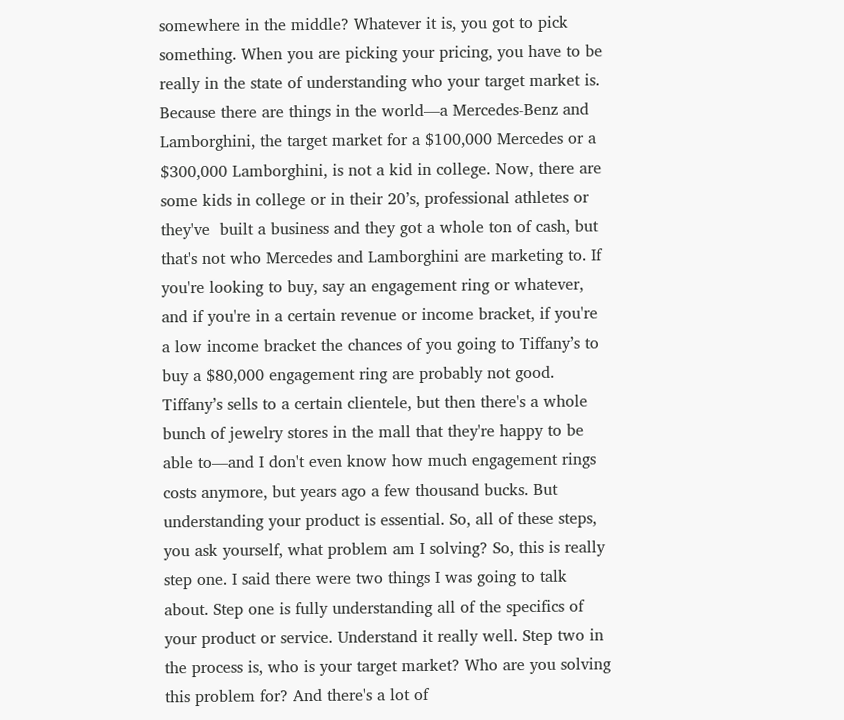somewhere in the middle? Whatever it is, you got to pick something. When you are picking your pricing, you have to be really in the state of understanding who your target market is. Because there are things in the world—a Mercedes-Benz and Lamborghini, the target market for a $100,000 Mercedes or a $300,000 Lamborghini, is not a kid in college. Now, there are some kids in college or in their 20’s, professional athletes or they've  built a business and they got a whole ton of cash, but that's not who Mercedes and Lamborghini are marketing to. If you're looking to buy, say an engagement ring or whatever, and if you're in a certain revenue or income bracket, if you're a low income bracket the chances of you going to Tiffany’s to buy a $80,000 engagement ring are probably not good. Tiffany’s sells to a certain clientele, but then there's a whole bunch of jewelry stores in the mall that they're happy to be able to—and I don't even know how much engagement rings costs anymore, but years ago a few thousand bucks. But understanding your product is essential. So, all of these steps, you ask yourself, what problem am I solving? So, this is really step one. I said there were two things I was going to talk about. Step one is fully understanding all of the specifics of your product or service. Understand it really well. Step two in the process is, who is your target market? Who are you solving this problem for? And there's a lot of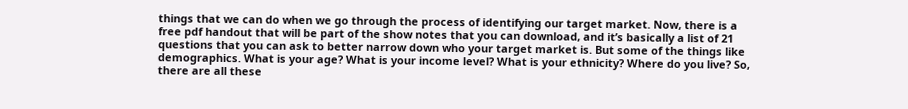things that we can do when we go through the process of identifying our target market. Now, there is a free pdf handout that will be part of the show notes that you can download, and it’s basically a list of 21 questions that you can ask to better narrow down who your target market is. But some of the things like demographics. What is your age? What is your income level? What is your ethnicity? Where do you live? So, there are all these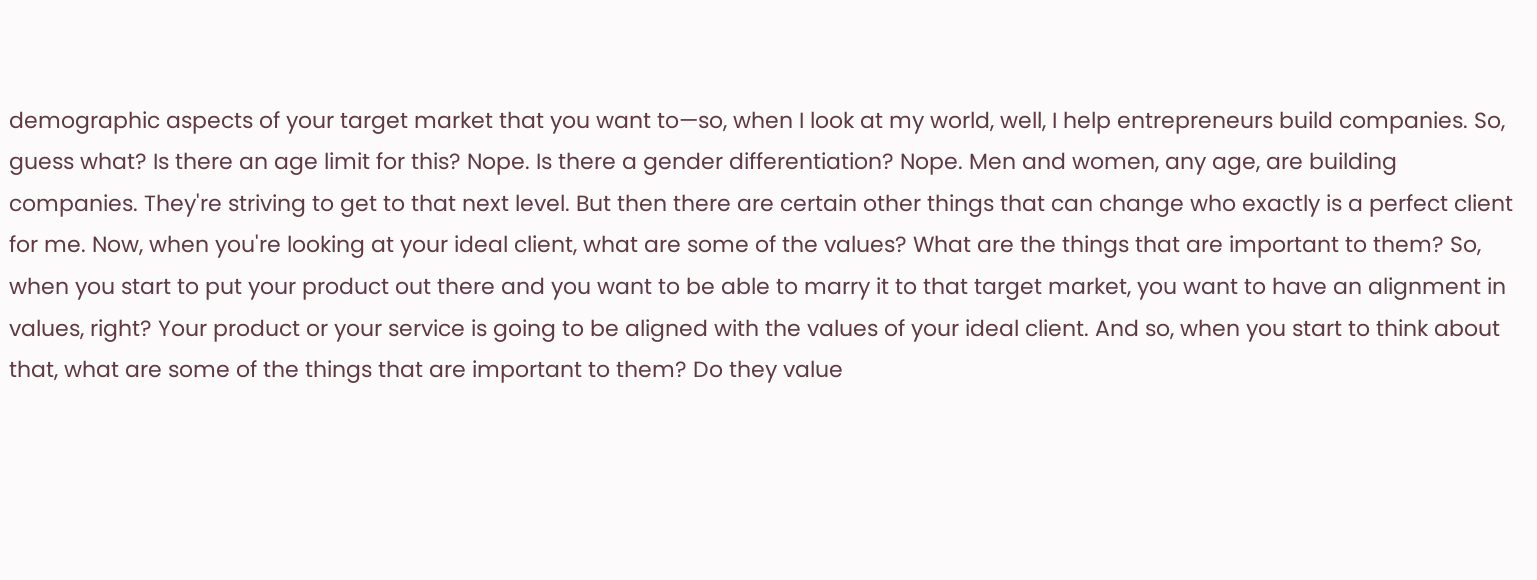demographic aspects of your target market that you want to—so, when I look at my world, well, I help entrepreneurs build companies. So, guess what? Is there an age limit for this? Nope. Is there a gender differentiation? Nope. Men and women, any age, are building companies. They're striving to get to that next level. But then there are certain other things that can change who exactly is a perfect client for me. Now, when you're looking at your ideal client, what are some of the values? What are the things that are important to them? So, when you start to put your product out there and you want to be able to marry it to that target market, you want to have an alignment in values, right? Your product or your service is going to be aligned with the values of your ideal client. And so, when you start to think about that, what are some of the things that are important to them? Do they value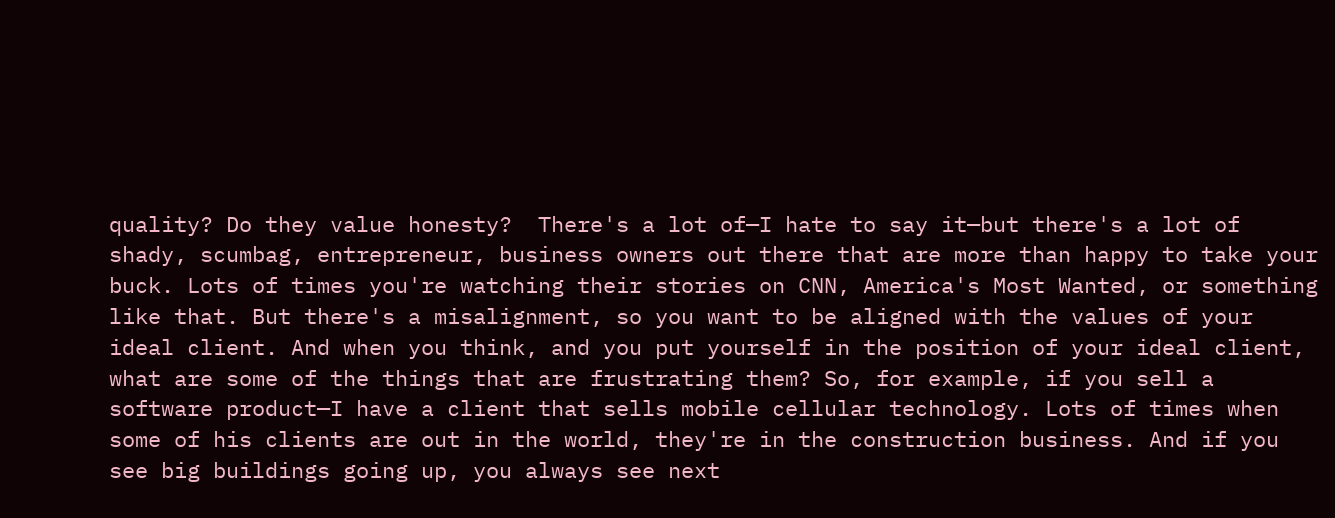quality? Do they value honesty?  There's a lot of—I hate to say it—but there's a lot of shady, scumbag, entrepreneur, business owners out there that are more than happy to take your buck. Lots of times you're watching their stories on CNN, America's Most Wanted, or something like that. But there's a misalignment, so you want to be aligned with the values of your ideal client. And when you think, and you put yourself in the position of your ideal client, what are some of the things that are frustrating them? So, for example, if you sell a software product—I have a client that sells mobile cellular technology. Lots of times when some of his clients are out in the world, they're in the construction business. And if you see big buildings going up, you always see next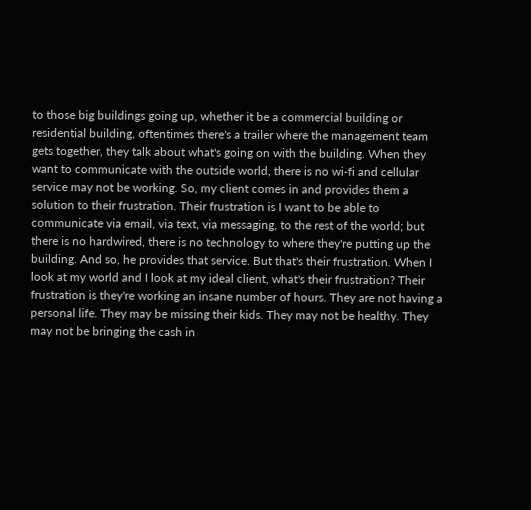to those big buildings going up, whether it be a commercial building or residential building, oftentimes there's a trailer where the management team gets together, they talk about what's going on with the building. When they want to communicate with the outside world, there is no wi-fi and cellular service may not be working. So, my client comes in and provides them a solution to their frustration. Their frustration is I want to be able to communicate via email, via text, via messaging, to the rest of the world; but there is no hardwired, there is no technology to where they're putting up the building. And so, he provides that service. But that's their frustration. When I look at my world and I look at my ideal client, what's their frustration? Their frustration is they're working an insane number of hours. They are not having a personal life. They may be missing their kids. They may not be healthy. They may not be bringing the cash in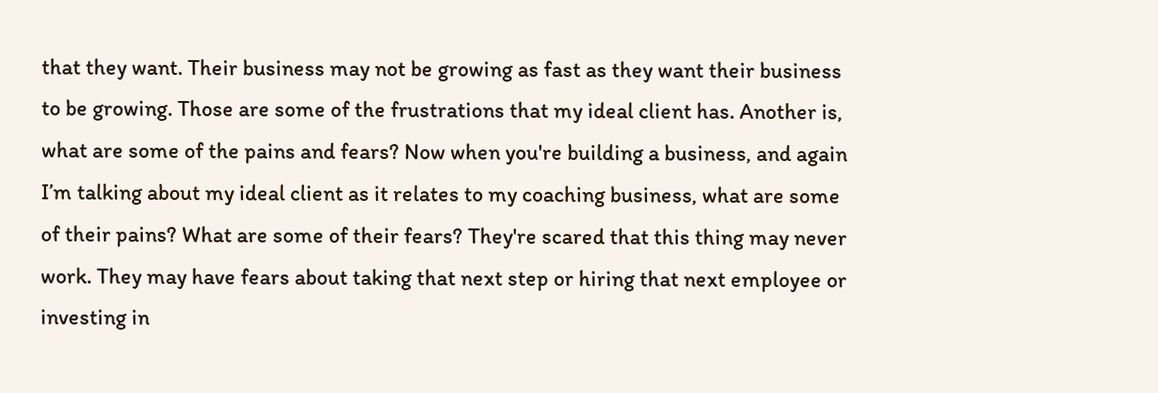that they want. Their business may not be growing as fast as they want their business to be growing. Those are some of the frustrations that my ideal client has. Another is, what are some of the pains and fears? Now when you're building a business, and again I’m talking about my ideal client as it relates to my coaching business, what are some of their pains? What are some of their fears? They're scared that this thing may never work. They may have fears about taking that next step or hiring that next employee or investing in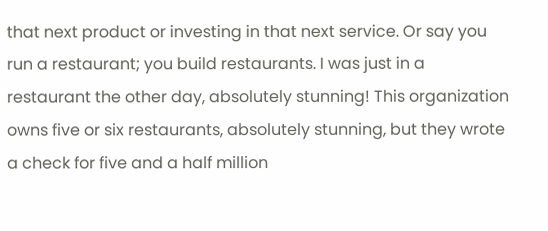that next product or investing in that next service. Or say you run a restaurant; you build restaurants. I was just in a restaurant the other day, absolutely stunning! This organization owns five or six restaurants, absolutely stunning, but they wrote a check for five and a half million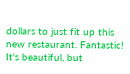dollars to just fit up this new restaurant. Fantastic! It's beautiful, but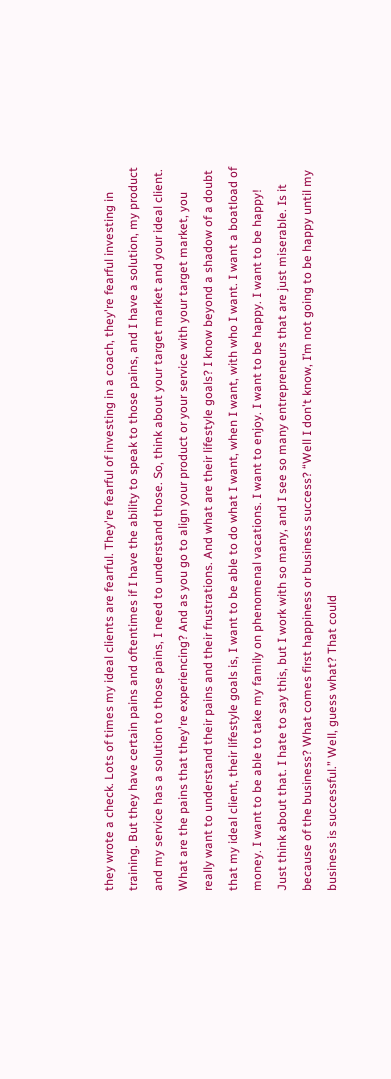they wrote a check. Lots of times my ideal clients are fearful. They're fearful of investing in a coach, they're fearful investing in training. But they have certain pains and oftentimes if I have the ability to speak to those pains, and I have a solution, my product and my service has a solution to those pains, I need to understand those. So, think about your target market and your ideal client. What are the pains that they're experiencing? And as you go to align your product or your service with your target market, you really want to understand their pains and their frustrations. And what are their lifestyle goals? I know beyond a shadow of a doubt that my ideal client, their lifestyle goals is, I want to be able to do what I want, when I want, with who I want. I want a boatload of money. I want to be able to take my family on phenomenal vacations. I want to enjoy. I want to be happy. I want to be happy! Just think about that. I hate to say this, but I work with so many, and I see so many entrepreneurs that are just miserable. Is it because of the business? What comes first happiness or business success? “Well I don't know, I’m not going to be happy until my business is successful.” Well, guess what? That could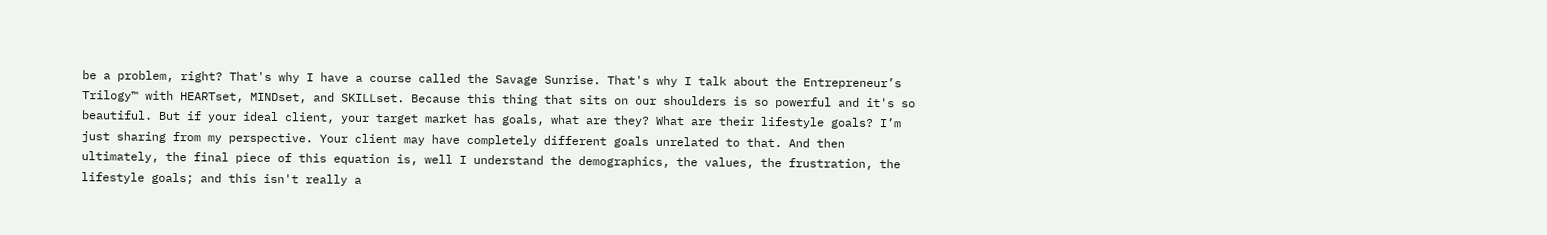be a problem, right? That's why I have a course called the Savage Sunrise. That's why I talk about the Entrepreneur’s Trilogy™ with HEARTset, MINDset, and SKILLset. Because this thing that sits on our shoulders is so powerful and it's so beautiful. But if your ideal client, your target market has goals, what are they? What are their lifestyle goals? I’m just sharing from my perspective. Your client may have completely different goals unrelated to that. And then ultimately, the final piece of this equation is, well I understand the demographics, the values, the frustration, the lifestyle goals; and this isn't really a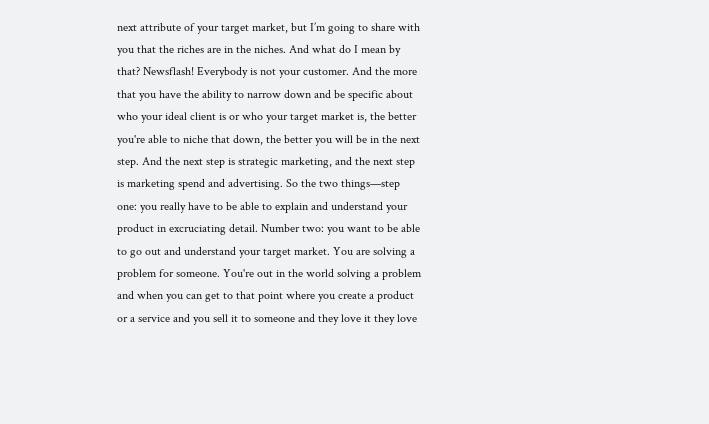next attribute of your target market, but I’m going to share with you that the riches are in the niches. And what do I mean by that? Newsflash! Everybody is not your customer. And the more that you have the ability to narrow down and be specific about who your ideal client is or who your target market is, the better you're able to niche that down, the better you will be in the next step. And the next step is strategic marketing, and the next step is marketing spend and advertising. So the two things—step one: you really have to be able to explain and understand your product in excruciating detail. Number two: you want to be able to go out and understand your target market. You are solving a problem for someone. You're out in the world solving a problem and when you can get to that point where you create a product or a service and you sell it to someone and they love it they love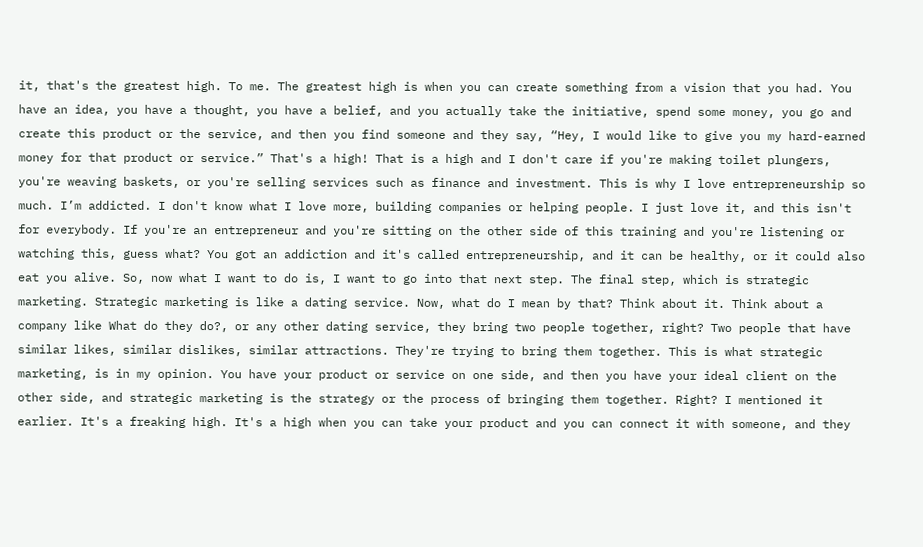it, that's the greatest high. To me. The greatest high is when you can create something from a vision that you had. You have an idea, you have a thought, you have a belief, and you actually take the initiative, spend some money, you go and create this product or the service, and then you find someone and they say, “Hey, I would like to give you my hard-earned money for that product or service.” That's a high! That is a high and I don't care if you're making toilet plungers, you're weaving baskets, or you're selling services such as finance and investment. This is why I love entrepreneurship so much. I’m addicted. I don't know what I love more, building companies or helping people. I just love it, and this isn't for everybody. If you're an entrepreneur and you're sitting on the other side of this training and you're listening or watching this, guess what? You got an addiction and it's called entrepreneurship, and it can be healthy, or it could also eat you alive. So, now what I want to do is, I want to go into that next step. The final step, which is strategic marketing. Strategic marketing is like a dating service. Now, what do I mean by that? Think about it. Think about a company like What do they do?, or any other dating service, they bring two people together, right? Two people that have similar likes, similar dislikes, similar attractions. They're trying to bring them together. This is what strategic marketing, is in my opinion. You have your product or service on one side, and then you have your ideal client on the other side, and strategic marketing is the strategy or the process of bringing them together. Right? I mentioned it earlier. It's a freaking high. It's a high when you can take your product and you can connect it with someone, and they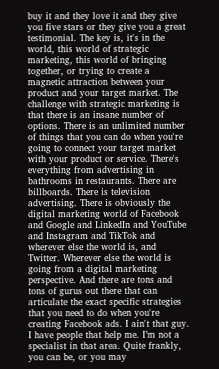buy it and they love it and they give you five stars or they give you a great testimonial. The key is, it's in the world, this world of strategic marketing, this world of bringing together, or trying to create a magnetic attraction between your product and your target market. The challenge with strategic marketing is that there is an insane number of options. There is an unlimited number of things that you can do when you're going to connect your target market with your product or service. There's everything from advertising in bathrooms in restaurants. There are billboards. There is television advertising. There is obviously the digital marketing world of Facebook and Google and LinkedIn and YouTube and Instagram and TikTok and wherever else the world is, and Twitter. Wherever else the world is going from a digital marketing perspective. And there are tons and tons of gurus out there that can articulate the exact specific strategies that you need to do when you're creating Facebook ads. I ain't that guy. I have people that help me. I’m not a specialist in that area. Quite frankly, you can be, or you may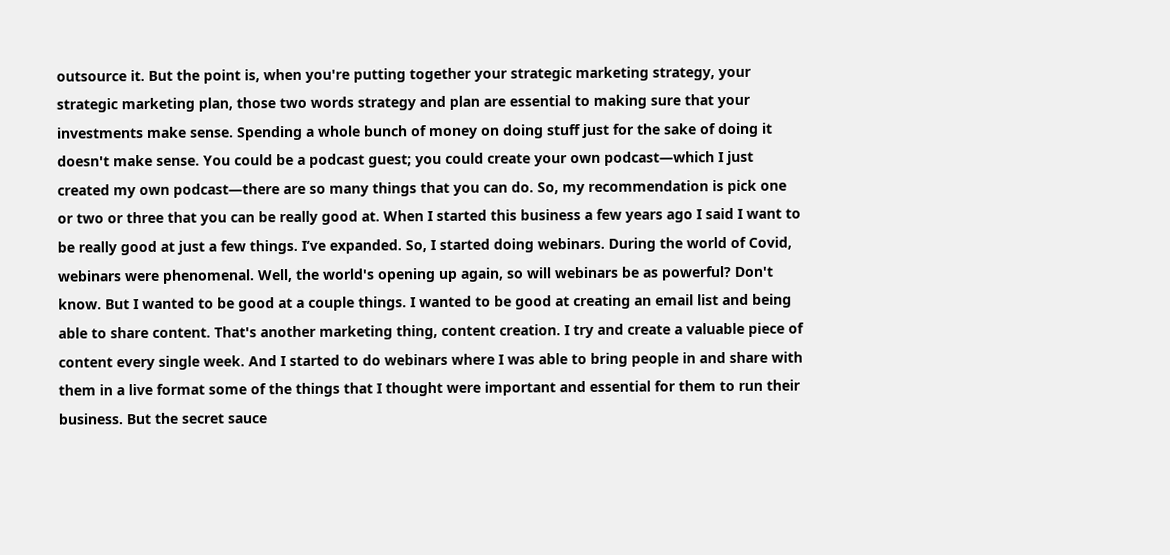outsource it. But the point is, when you're putting together your strategic marketing strategy, your strategic marketing plan, those two words strategy and plan are essential to making sure that your investments make sense. Spending a whole bunch of money on doing stuff just for the sake of doing it doesn't make sense. You could be a podcast guest; you could create your own podcast—which I just created my own podcast—there are so many things that you can do. So, my recommendation is pick one or two or three that you can be really good at. When I started this business a few years ago I said I want to be really good at just a few things. I’ve expanded. So, I started doing webinars. During the world of Covid, webinars were phenomenal. Well, the world's opening up again, so will webinars be as powerful? Don't know. But I wanted to be good at a couple things. I wanted to be good at creating an email list and being able to share content. That's another marketing thing, content creation. I try and create a valuable piece of content every single week. And I started to do webinars where I was able to bring people in and share with them in a live format some of the things that I thought were important and essential for them to run their business. But the secret sauce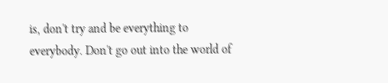is, don't try and be everything to everybody. Don't go out into the world of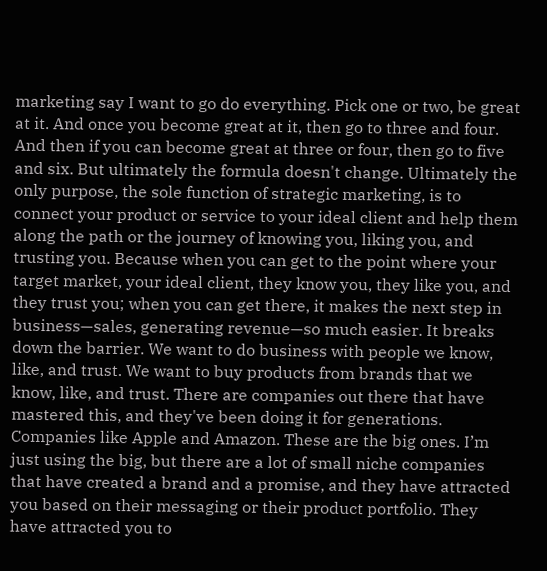marketing say I want to go do everything. Pick one or two, be great at it. And once you become great at it, then go to three and four. And then if you can become great at three or four, then go to five and six. But ultimately the formula doesn't change. Ultimately the only purpose, the sole function of strategic marketing, is to connect your product or service to your ideal client and help them along the path or the journey of knowing you, liking you, and trusting you. Because when you can get to the point where your target market, your ideal client, they know you, they like you, and they trust you; when you can get there, it makes the next step in business—sales, generating revenue—so much easier. It breaks down the barrier. We want to do business with people we know, like, and trust. We want to buy products from brands that we know, like, and trust. There are companies out there that have mastered this, and they've been doing it for generations. Companies like Apple and Amazon. These are the big ones. I’m just using the big, but there are a lot of small niche companies that have created a brand and a promise, and they have attracted you based on their messaging or their product portfolio. They have attracted you to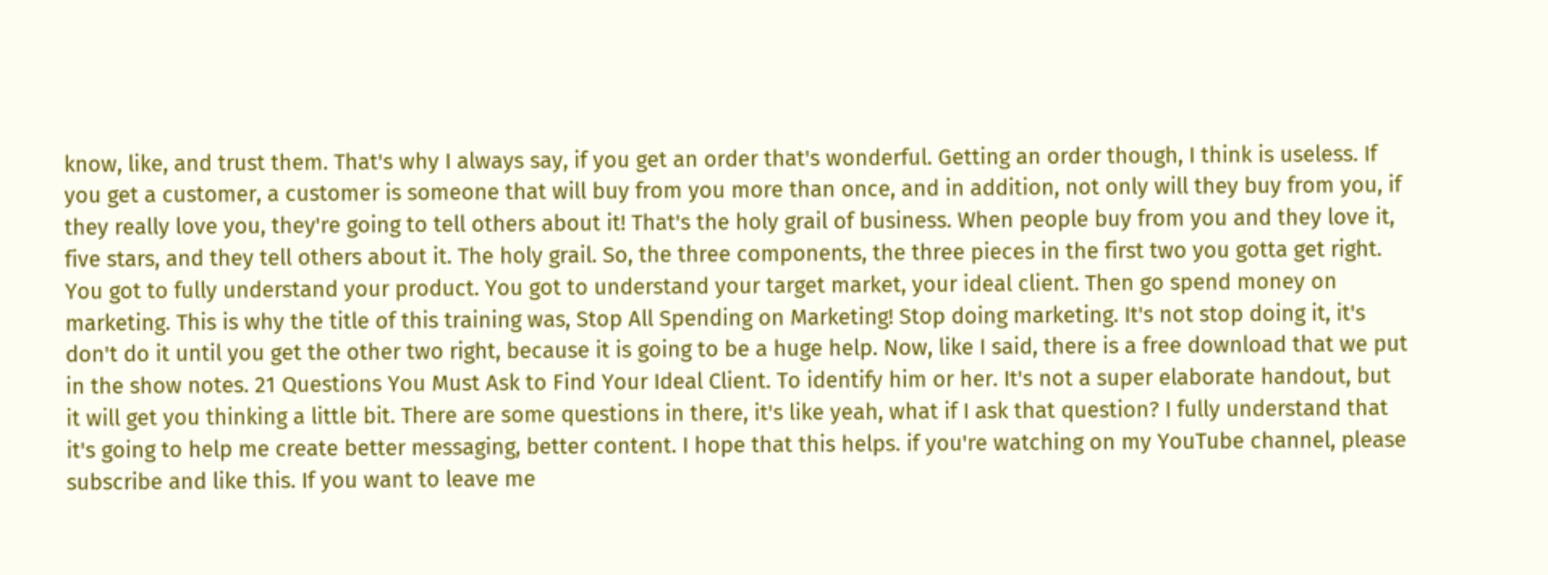know, like, and trust them. That's why I always say, if you get an order that's wonderful. Getting an order though, I think is useless. If you get a customer, a customer is someone that will buy from you more than once, and in addition, not only will they buy from you, if they really love you, they're going to tell others about it! That's the holy grail of business. When people buy from you and they love it, five stars, and they tell others about it. The holy grail. So, the three components, the three pieces in the first two you gotta get right. You got to fully understand your product. You got to understand your target market, your ideal client. Then go spend money on marketing. This is why the title of this training was, Stop All Spending on Marketing! Stop doing marketing. It's not stop doing it, it's don't do it until you get the other two right, because it is going to be a huge help. Now, like I said, there is a free download that we put in the show notes. 21 Questions You Must Ask to Find Your Ideal Client. To identify him or her. It's not a super elaborate handout, but it will get you thinking a little bit. There are some questions in there, it's like yeah, what if I ask that question? I fully understand that it's going to help me create better messaging, better content. I hope that this helps. if you're watching on my YouTube channel, please subscribe and like this. If you want to leave me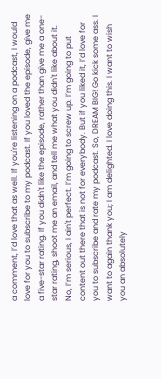a comment, I’d love that as well. If you're listening on a podcast, I would love for you to subscribe to my podcast. If you loved the episode, give me a five-star rating. If you didn't like the episode, rather than give me a one-star rating, shoot me an email, and tell me what you didn't like about it. No, I’m serious, I ain't perfect. I’m going to screw up. I’m going to put content out there that is not for everybody. But if you liked it, I’d love for you to subscribe and rate my podcast. So, DREAM BIG! Go kick some ass. I want to again thank you; I am delighted. I love doing this. I want to wish you an absolutely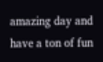amazing day and have a ton of fun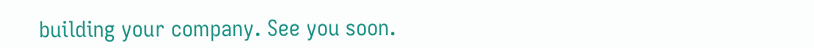building your company. See you soon.